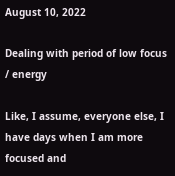August 10, 2022

Dealing with period of low focus / energy

Like, I assume, everyone else, I have days when I am more focused and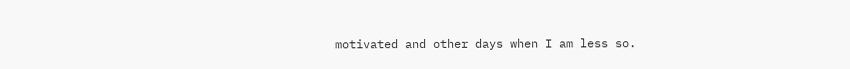motivated and other days when I am less so.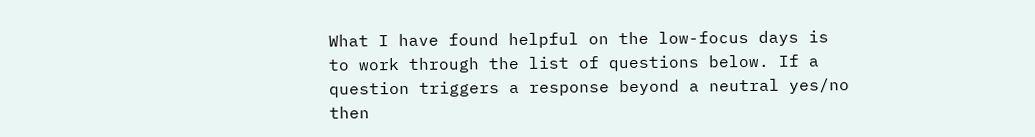What I have found helpful on the low-focus days is to work through the list of questions below. If a question triggers a response beyond a neutral yes/no then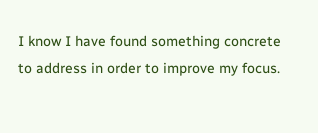I know I have found something concrete to address in order to improve my focus.